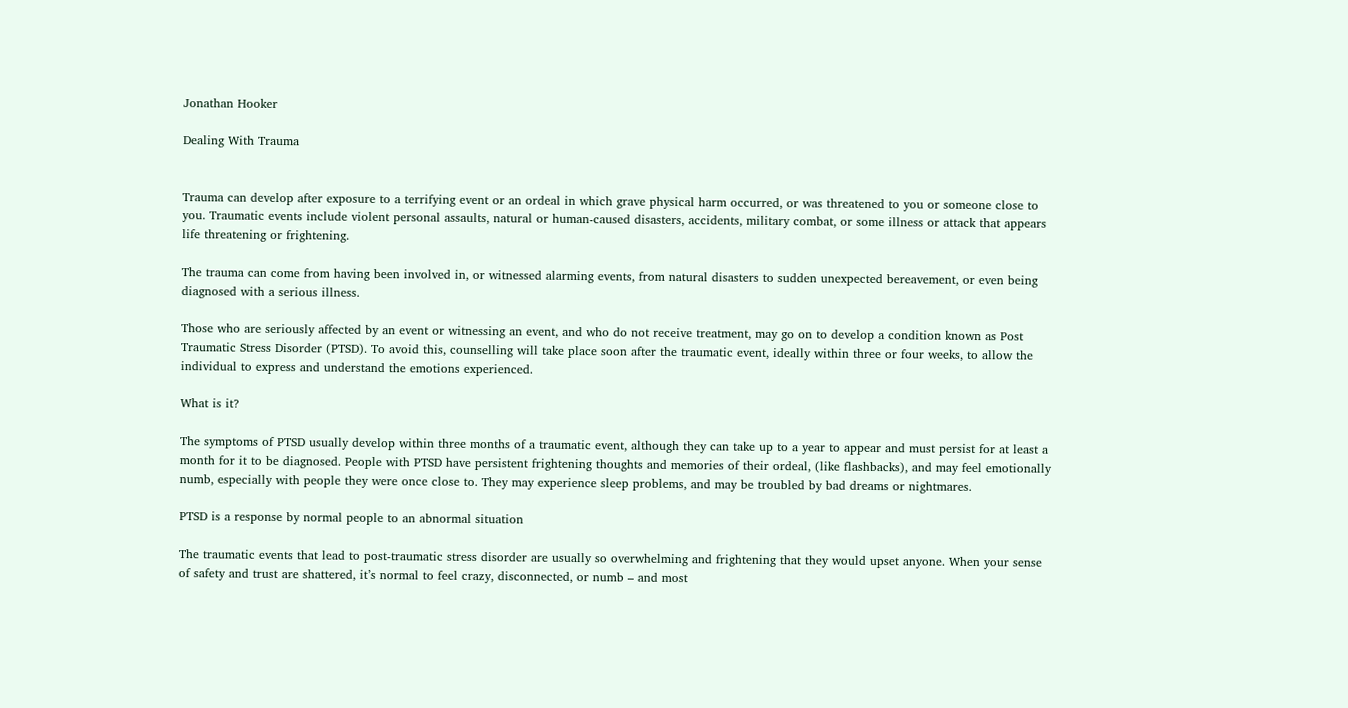Jonathan Hooker

Dealing With Trauma


Trauma can develop after exposure to a terrifying event or an ordeal in which grave physical harm occurred, or was threatened to you or someone close to you. Traumatic events include violent personal assaults, natural or human-caused disasters, accidents, military combat, or some illness or attack that appears life threatening or frightening.

The trauma can come from having been involved in, or witnessed alarming events, from natural disasters to sudden unexpected bereavement, or even being diagnosed with a serious illness.

Those who are seriously affected by an event or witnessing an event, and who do not receive treatment, may go on to develop a condition known as Post Traumatic Stress Disorder (PTSD). To avoid this, counselling will take place soon after the traumatic event, ideally within three or four weeks, to allow the individual to express and understand the emotions experienced.

What is it?

The symptoms of PTSD usually develop within three months of a traumatic event, although they can take up to a year to appear and must persist for at least a month for it to be diagnosed. People with PTSD have persistent frightening thoughts and memories of their ordeal, (like flashbacks), and may feel emotionally numb, especially with people they were once close to. They may experience sleep problems, and may be troubled by bad dreams or nightmares.

PTSD is a response by normal people to an abnormal situation

The traumatic events that lead to post-traumatic stress disorder are usually so overwhelming and frightening that they would upset anyone. When your sense of safety and trust are shattered, it’s normal to feel crazy, disconnected, or numb – and most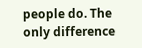people do. The only difference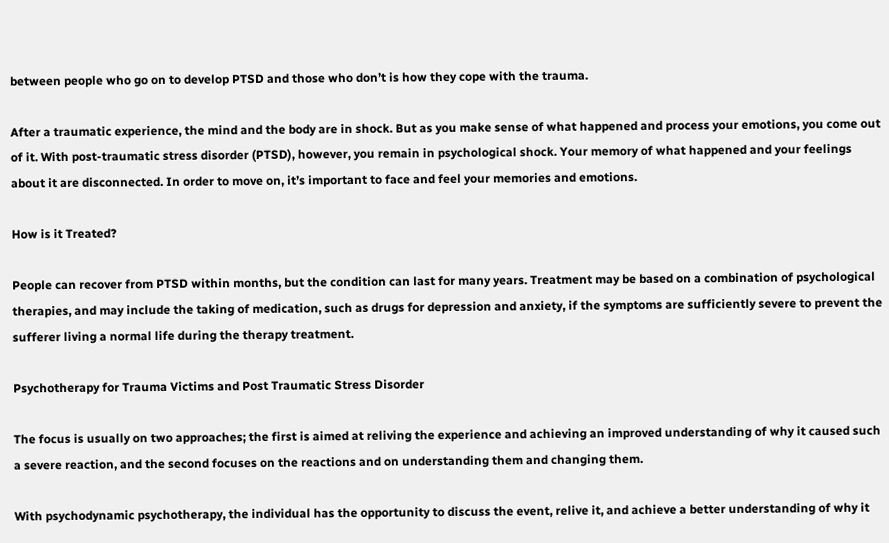between people who go on to develop PTSD and those who don’t is how they cope with the trauma.

After a traumatic experience, the mind and the body are in shock. But as you make sense of what happened and process your emotions, you come out of it. With post-traumatic stress disorder (PTSD), however, you remain in psychological shock. Your memory of what happened and your feelings about it are disconnected. In order to move on, it’s important to face and feel your memories and emotions.

How is it Treated?

People can recover from PTSD within months, but the condition can last for many years. Treatment may be based on a combination of psychological therapies, and may include the taking of medication, such as drugs for depression and anxiety, if the symptoms are sufficiently severe to prevent the sufferer living a normal life during the therapy treatment.

Psychotherapy for Trauma Victims and Post Traumatic Stress Disorder

The focus is usually on two approaches; the first is aimed at reliving the experience and achieving an improved understanding of why it caused such a severe reaction, and the second focuses on the reactions and on understanding them and changing them.

With psychodynamic psychotherapy, the individual has the opportunity to discuss the event, relive it, and achieve a better understanding of why it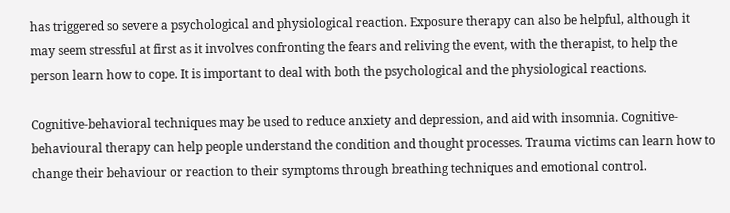has triggered so severe a psychological and physiological reaction. Exposure therapy can also be helpful, although it may seem stressful at first as it involves confronting the fears and reliving the event, with the therapist, to help the person learn how to cope. It is important to deal with both the psychological and the physiological reactions.

Cognitive-behavioral techniques may be used to reduce anxiety and depression, and aid with insomnia. Cognitive-behavioural therapy can help people understand the condition and thought processes. Trauma victims can learn how to change their behaviour or reaction to their symptoms through breathing techniques and emotional control.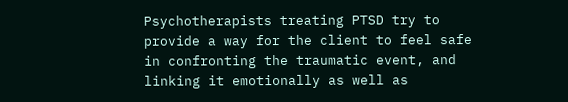Psychotherapists treating PTSD try to provide a way for the client to feel safe in confronting the traumatic event, and linking it emotionally as well as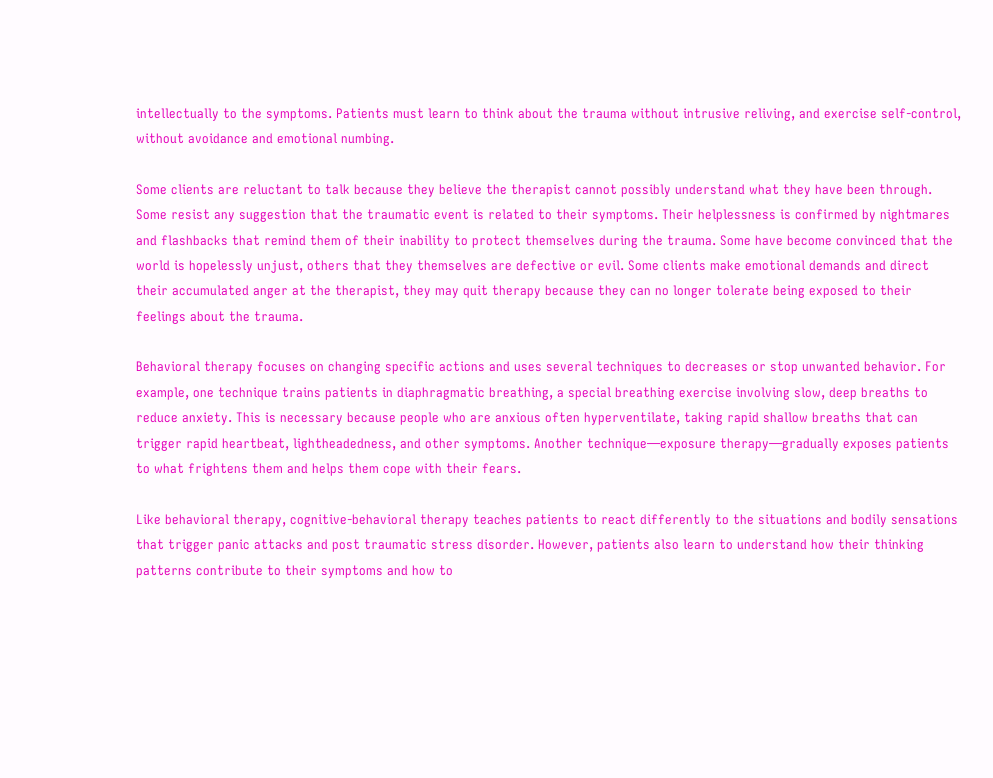intellectually to the symptoms. Patients must learn to think about the trauma without intrusive reliving, and exercise self-control, without avoidance and emotional numbing.

Some clients are reluctant to talk because they believe the therapist cannot possibly understand what they have been through. Some resist any suggestion that the traumatic event is related to their symptoms. Their helplessness is confirmed by nightmares and flashbacks that remind them of their inability to protect themselves during the trauma. Some have become convinced that the world is hopelessly unjust, others that they themselves are defective or evil. Some clients make emotional demands and direct their accumulated anger at the therapist, they may quit therapy because they can no longer tolerate being exposed to their feelings about the trauma.

Behavioral therapy focuses on changing specific actions and uses several techniques to decreases or stop unwanted behavior. For example, one technique trains patients in diaphragmatic breathing, a special breathing exercise involving slow, deep breaths to reduce anxiety. This is necessary because people who are anxious often hyperventilate, taking rapid shallow breaths that can trigger rapid heartbeat, lightheadedness, and other symptoms. Another technique—exposure therapy—gradually exposes patients to what frightens them and helps them cope with their fears.

Like behavioral therapy, cognitive-behavioral therapy teaches patients to react differently to the situations and bodily sensations that trigger panic attacks and post traumatic stress disorder. However, patients also learn to understand how their thinking patterns contribute to their symptoms and how to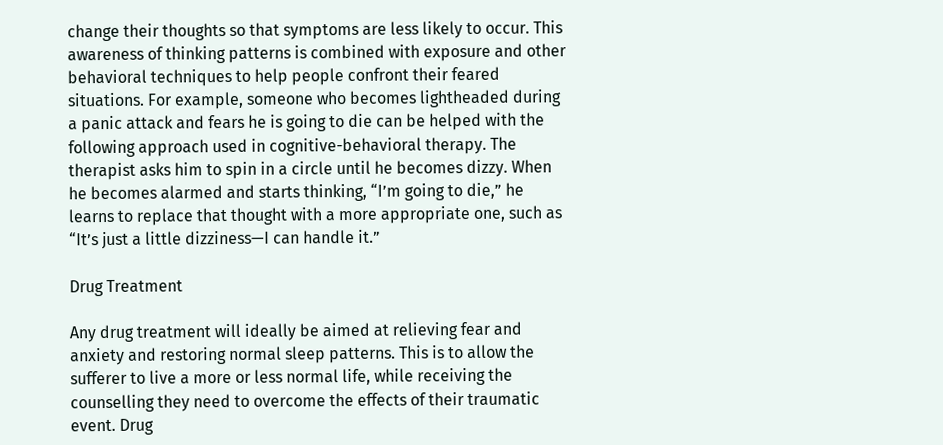change their thoughts so that symptoms are less likely to occur. This awareness of thinking patterns is combined with exposure and other behavioral techniques to help people confront their feared situations. For example, someone who becomes lightheaded during a panic attack and fears he is going to die can be helped with the following approach used in cognitive-behavioral therapy. The therapist asks him to spin in a circle until he becomes dizzy. When he becomes alarmed and starts thinking, “I’m going to die,” he learns to replace that thought with a more appropriate one, such as “It’s just a little dizziness—I can handle it.”

Drug Treatment

Any drug treatment will ideally be aimed at relieving fear and anxiety and restoring normal sleep patterns. This is to allow the sufferer to live a more or less normal life, while receiving the counselling they need to overcome the effects of their traumatic event. Drug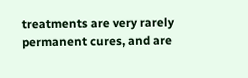treatments are very rarely permanent cures, and are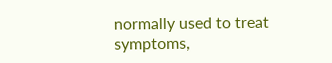normally used to treat symptoms,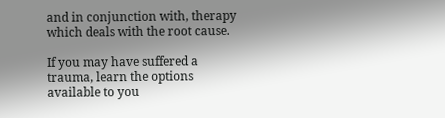and in conjunction with, therapy which deals with the root cause.

If you may have suffered a trauma, learn the options available to you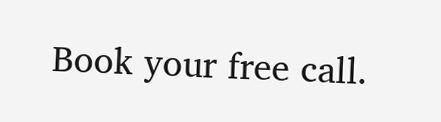Book your free call.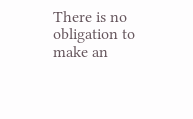There is no obligation to make an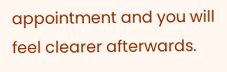appointment and you will feel clearer afterwards.